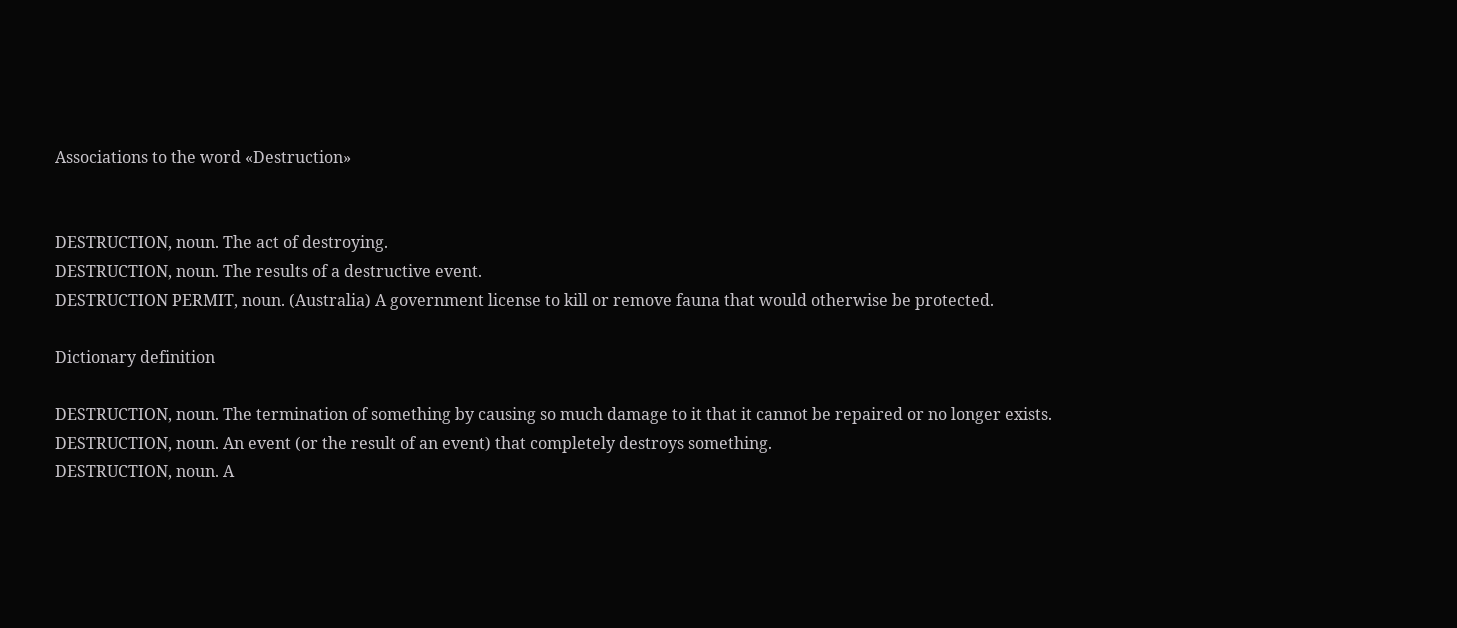Associations to the word «Destruction»


DESTRUCTION, noun. The act of destroying.
DESTRUCTION, noun. The results of a destructive event.
DESTRUCTION PERMIT, noun. (Australia) A government license to kill or remove fauna that would otherwise be protected.

Dictionary definition

DESTRUCTION, noun. The termination of something by causing so much damage to it that it cannot be repaired or no longer exists.
DESTRUCTION, noun. An event (or the result of an event) that completely destroys something.
DESTRUCTION, noun. A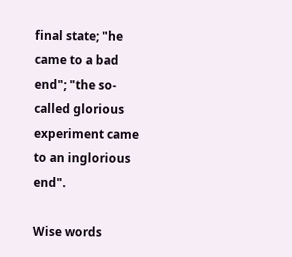final state; "he came to a bad end"; "the so-called glorious experiment came to an inglorious end".

Wise words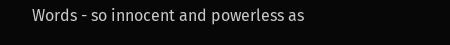Words - so innocent and powerless as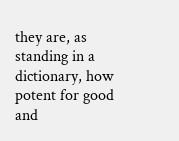they are, as standing in a dictionary, how potent for good and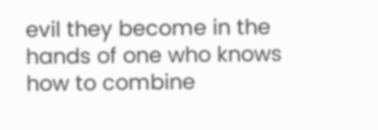evil they become in the hands of one who knows how to combine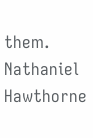them.
Nathaniel Hawthorne